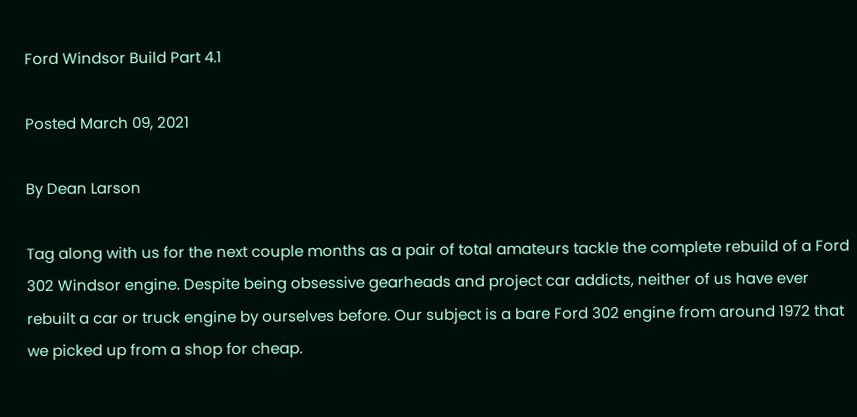Ford Windsor Build Part 4.1

Posted March 09, 2021

By Dean Larson

Tag along with us for the next couple months as a pair of total amateurs tackle the complete rebuild of a Ford 302 Windsor engine. Despite being obsessive gearheads and project car addicts, neither of us have ever rebuilt a car or truck engine by ourselves before. Our subject is a bare Ford 302 engine from around 1972 that we picked up from a shop for cheap.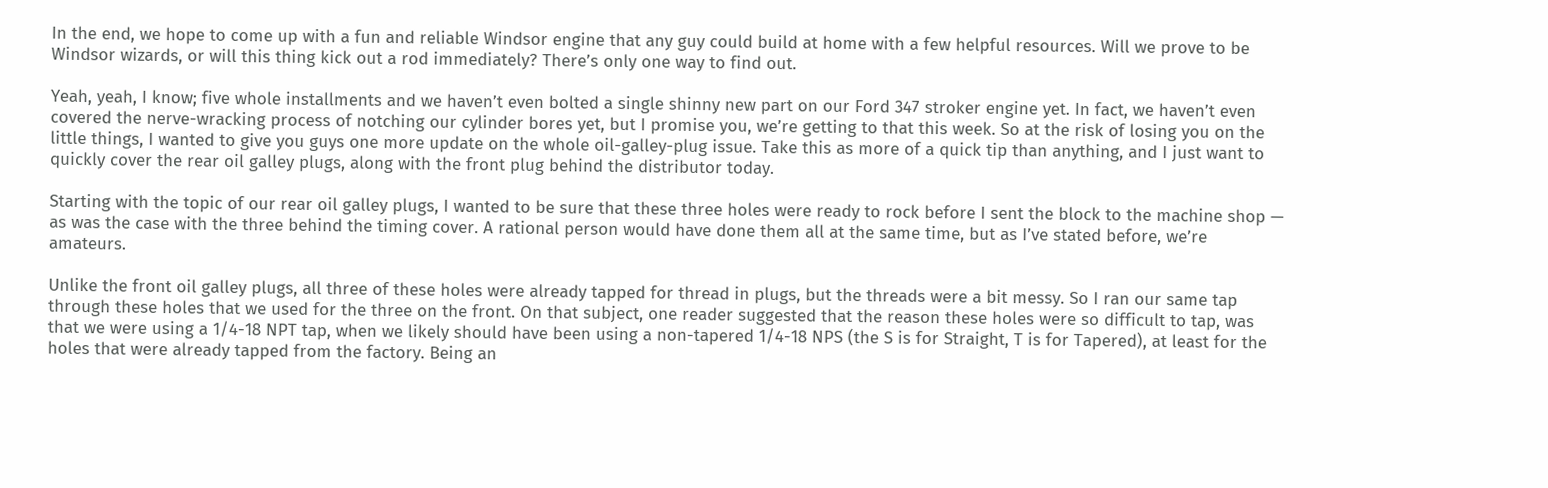In the end, we hope to come up with a fun and reliable Windsor engine that any guy could build at home with a few helpful resources. Will we prove to be Windsor wizards, or will this thing kick out a rod immediately? There’s only one way to find out.

Yeah, yeah, I know; five whole installments and we haven’t even bolted a single shinny new part on our Ford 347 stroker engine yet. In fact, we haven’t even covered the nerve-wracking process of notching our cylinder bores yet, but I promise you, we’re getting to that this week. So at the risk of losing you on the little things, I wanted to give you guys one more update on the whole oil-galley-plug issue. Take this as more of a quick tip than anything, and I just want to quickly cover the rear oil galley plugs, along with the front plug behind the distributor today.

Starting with the topic of our rear oil galley plugs, I wanted to be sure that these three holes were ready to rock before I sent the block to the machine shop — as was the case with the three behind the timing cover. A rational person would have done them all at the same time, but as I’ve stated before, we’re amateurs.

Unlike the front oil galley plugs, all three of these holes were already tapped for thread in plugs, but the threads were a bit messy. So I ran our same tap through these holes that we used for the three on the front. On that subject, one reader suggested that the reason these holes were so difficult to tap, was that we were using a 1/4-18 NPT tap, when we likely should have been using a non-tapered 1/4-18 NPS (the S is for Straight, T is for Tapered), at least for the holes that were already tapped from the factory. Being an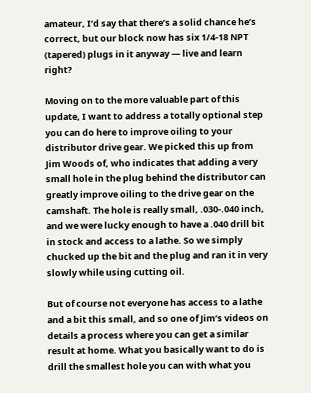amateur, I’d say that there’s a solid chance he’s correct, but our block now has six 1/4-18 NPT (tapered) plugs in it anyway — live and learn right?

Moving on to the more valuable part of this update, I want to address a totally optional step you can do here to improve oiling to your distributor drive gear. We picked this up from Jim Woods of, who indicates that adding a very small hole in the plug behind the distributor can greatly improve oiling to the drive gear on the camshaft. The hole is really small, .030-.040 inch, and we were lucky enough to have a .040 drill bit in stock and access to a lathe. So we simply chucked up the bit and the plug and ran it in very slowly while using cutting oil.

But of course not everyone has access to a lathe and a bit this small, and so one of Jim’s videos on details a process where you can get a similar result at home. What you basically want to do is drill the smallest hole you can with what you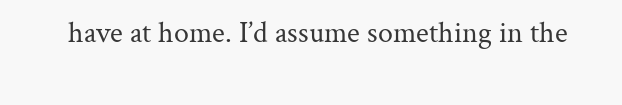have at home. I’d assume something in the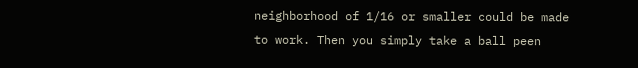neighborhood of 1/16 or smaller could be made to work. Then you simply take a ball peen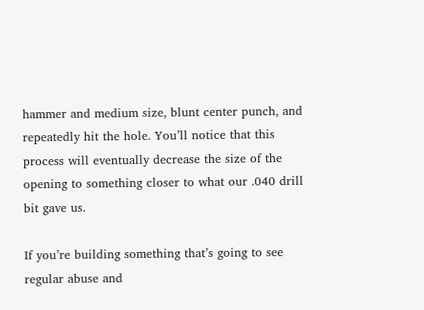hammer and medium size, blunt center punch, and repeatedly hit the hole. You’ll notice that this process will eventually decrease the size of the opening to something closer to what our .040 drill bit gave us.

If you’re building something that’s going to see regular abuse and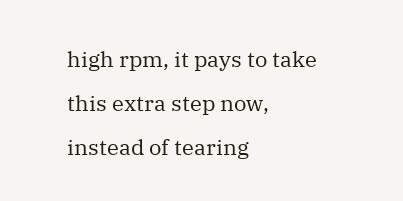high rpm, it pays to take this extra step now, instead of tearing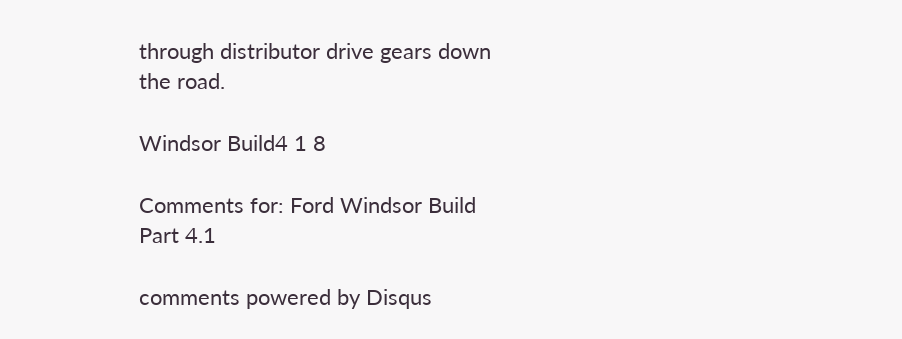through distributor drive gears down the road.

Windsor Build4 1 8

Comments for: Ford Windsor Build Part 4.1

comments powered by Disqus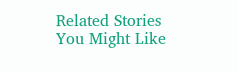Related Stories You Might Like